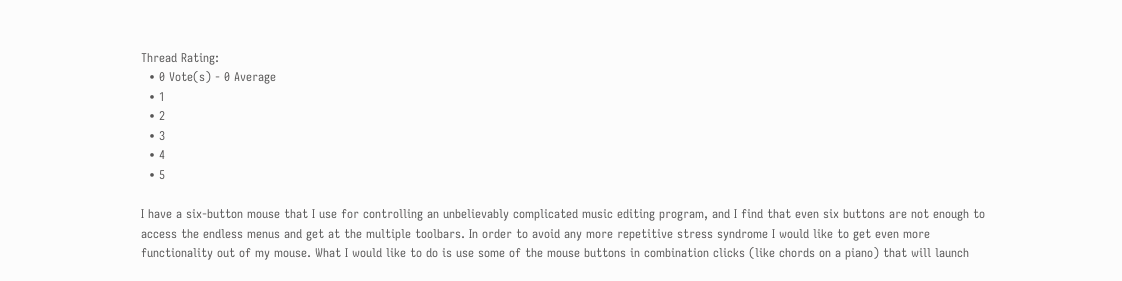Thread Rating:
  • 0 Vote(s) - 0 Average
  • 1
  • 2
  • 3
  • 4
  • 5

I have a six-button mouse that I use for controlling an unbelievably complicated music editing program, and I find that even six buttons are not enough to access the endless menus and get at the multiple toolbars. In order to avoid any more repetitive stress syndrome I would like to get even more functionality out of my mouse. What I would like to do is use some of the mouse buttons in combination clicks (like chords on a piano) that will launch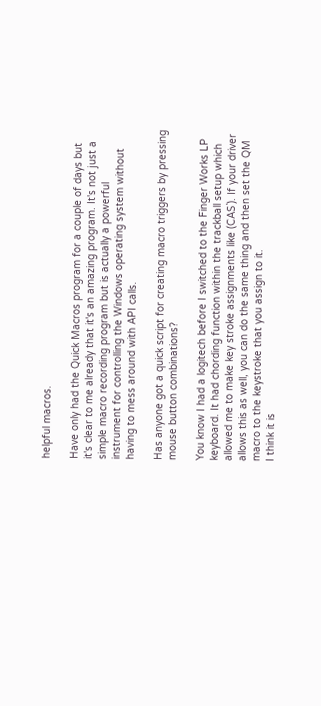helpful macros.

Have only had the Quick Macros program for a couple of days but it's clear to me already that it's an amazing program. It's not just a simple macro recording program but is actually a powerful instrument for controlling the Windows operating system without having to mess around with API calls.

Has anyone got a quick script for creating macro triggers by pressing mouse button combinations?

You know I had a logitech before I switched to the Finger Works LP keyboard. It had chording function within the trackball setup which allowed me to make key stroke assignments like (CAS`). If your driver allows this as well, you can do the same thing and then set the QM macro to the keystroke that you assign to it.
I think it is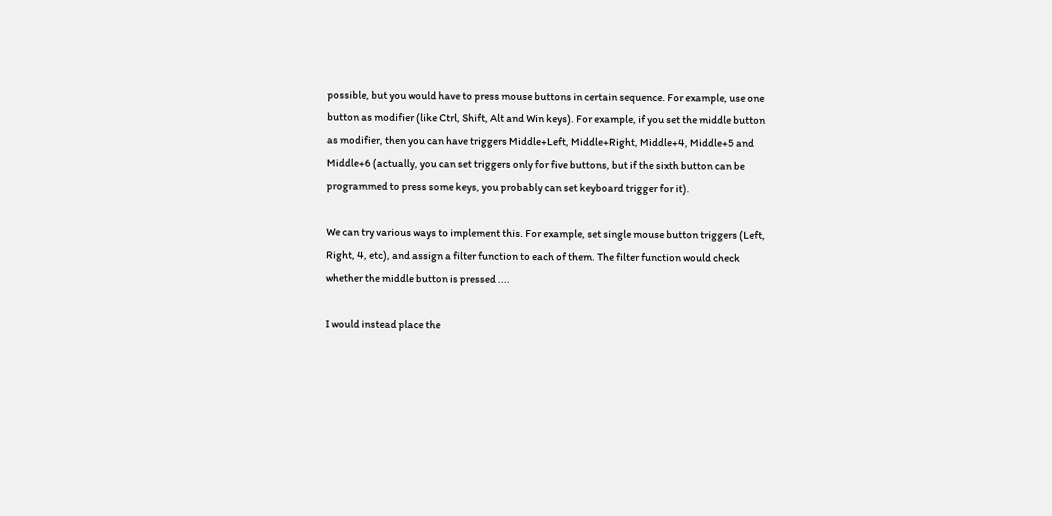possible, but you would have to press mouse buttons in certain sequence. For example, use one button as modifier (like Ctrl, Shift, Alt and Win keys). For example, if you set the middle button as modifier, then you can have triggers Middle+Left, Middle+Right, Middle+4, Middle+5 and Middle+6 (actually, you can set triggers only for five buttons, but if the sixth button can be programmed to press some keys, you probably can set keyboard trigger for it).

We can try various ways to implement this. For example, set single mouse button triggers (Left, Right, 4, etc), and assign a filter function to each of them. The filter function would check whether the middle button is pressed ....

I would instead place the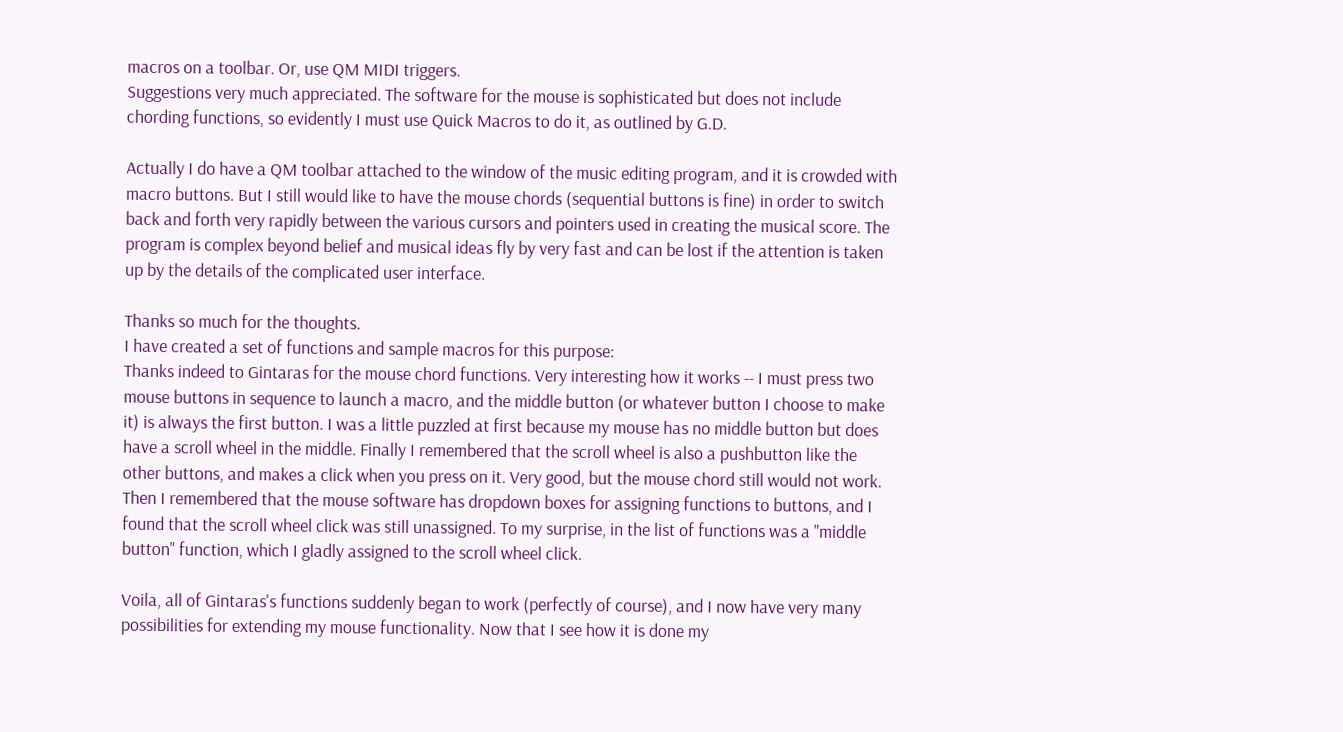macros on a toolbar. Or, use QM MIDI triggers.
Suggestions very much appreciated. The software for the mouse is sophisticated but does not include chording functions, so evidently I must use Quick Macros to do it, as outlined by G.D.

Actually I do have a QM toolbar attached to the window of the music editing program, and it is crowded with macro buttons. But I still would like to have the mouse chords (sequential buttons is fine) in order to switch back and forth very rapidly between the various cursors and pointers used in creating the musical score. The program is complex beyond belief and musical ideas fly by very fast and can be lost if the attention is taken up by the details of the complicated user interface.

Thanks so much for the thoughts.
I have created a set of functions and sample macros for this purpose:
Thanks indeed to Gintaras for the mouse chord functions. Very interesting how it works -- I must press two mouse buttons in sequence to launch a macro, and the middle button (or whatever button I choose to make it) is always the first button. I was a little puzzled at first because my mouse has no middle button but does have a scroll wheel in the middle. Finally I remembered that the scroll wheel is also a pushbutton like the other buttons, and makes a click when you press on it. Very good, but the mouse chord still would not work. Then I remembered that the mouse software has dropdown boxes for assigning functions to buttons, and I found that the scroll wheel click was still unassigned. To my surprise, in the list of functions was a "middle button" function, which I gladly assigned to the scroll wheel click.

Voila, all of Gintaras's functions suddenly began to work (perfectly of course), and I now have very many possibilities for extending my mouse functionality. Now that I see how it is done my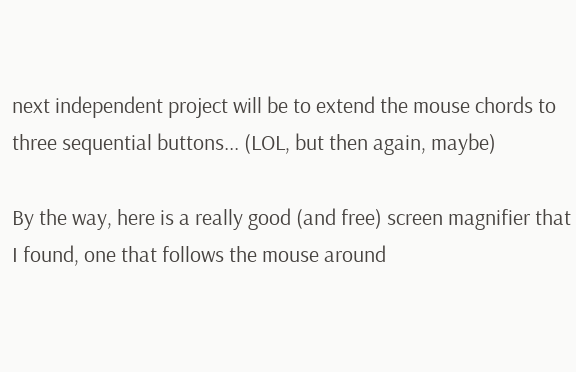next independent project will be to extend the mouse chords to three sequential buttons... (LOL, but then again, maybe)

By the way, here is a really good (and free) screen magnifier that I found, one that follows the mouse around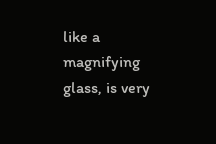like a magnifying glass, is very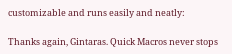customizable and runs easily and neatly:

Thanks again, Gintaras. Quick Macros never stops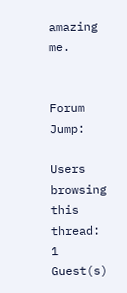amazing me.


Forum Jump:

Users browsing this thread: 1 Guest(s)